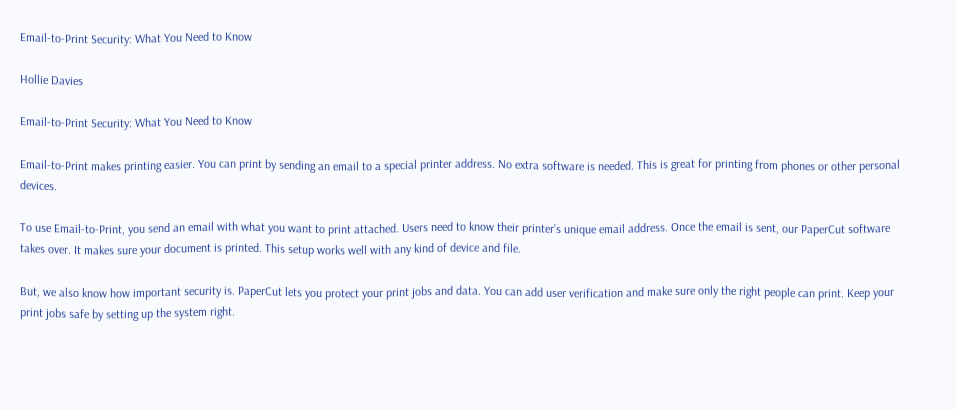Email-to-Print Security: What You Need to Know

Hollie Davies

Email-to-Print Security: What You Need to Know

Email-to-Print makes printing easier. You can print by sending an email to a special printer address. No extra software is needed. This is great for printing from phones or other personal devices.

To use Email-to-Print, you send an email with what you want to print attached. Users need to know their printer’s unique email address. Once the email is sent, our PaperCut software takes over. It makes sure your document is printed. This setup works well with any kind of device and file.

But, we also know how important security is. PaperCut lets you protect your print jobs and data. You can add user verification and make sure only the right people can print. Keep your print jobs safe by setting up the system right.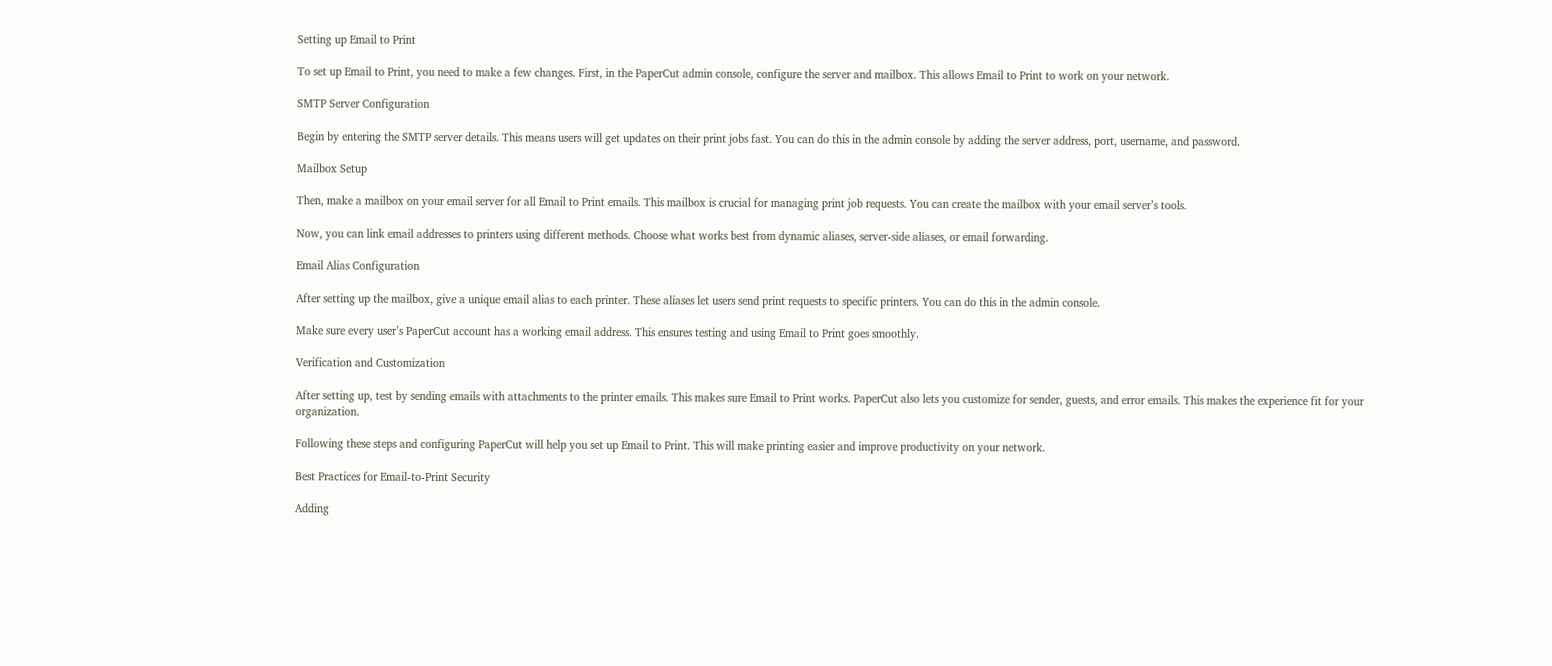Setting up Email to Print

To set up Email to Print, you need to make a few changes. First, in the PaperCut admin console, configure the server and mailbox. This allows Email to Print to work on your network.

SMTP Server Configuration

Begin by entering the SMTP server details. This means users will get updates on their print jobs fast. You can do this in the admin console by adding the server address, port, username, and password.

Mailbox Setup

Then, make a mailbox on your email server for all Email to Print emails. This mailbox is crucial for managing print job requests. You can create the mailbox with your email server’s tools.

Now, you can link email addresses to printers using different methods. Choose what works best from dynamic aliases, server-side aliases, or email forwarding.

Email Alias Configuration

After setting up the mailbox, give a unique email alias to each printer. These aliases let users send print requests to specific printers. You can do this in the admin console.

Make sure every user’s PaperCut account has a working email address. This ensures testing and using Email to Print goes smoothly.

Verification and Customization

After setting up, test by sending emails with attachments to the printer emails. This makes sure Email to Print works. PaperCut also lets you customize for sender, guests, and error emails. This makes the experience fit for your organization.

Following these steps and configuring PaperCut will help you set up Email to Print. This will make printing easier and improve productivity on your network.

Best Practices for Email-to-Print Security

Adding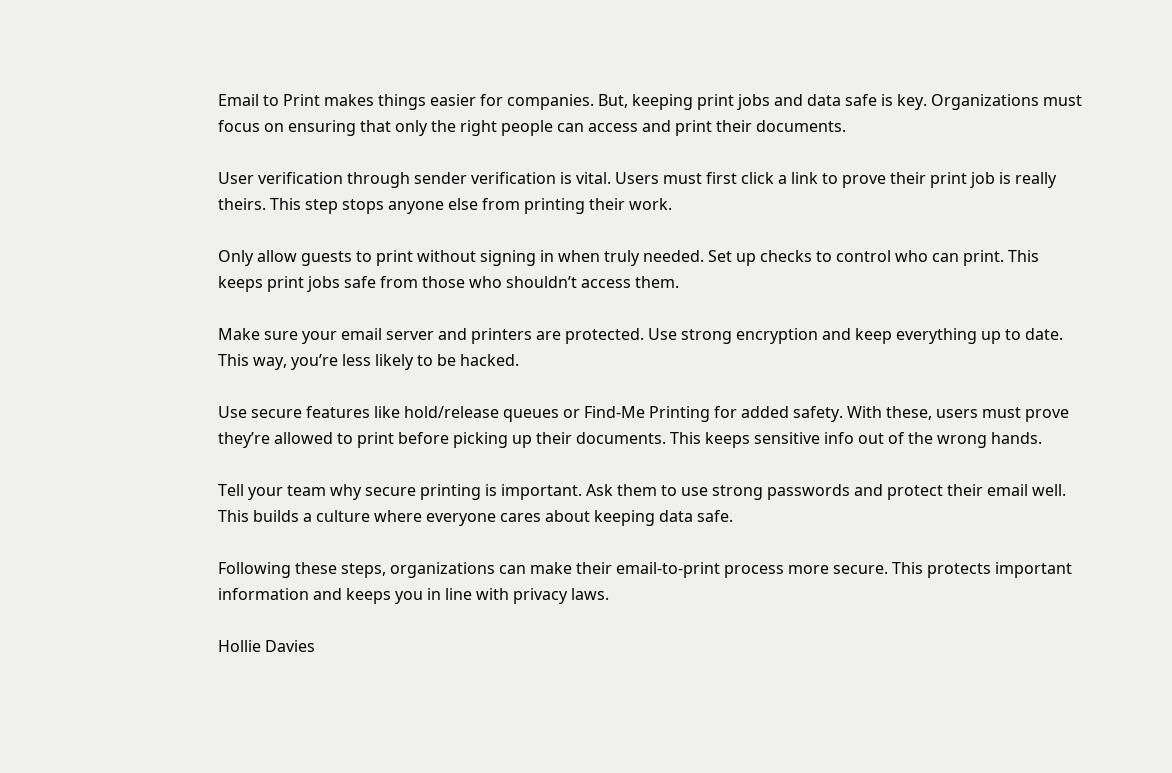Email to Print makes things easier for companies. But, keeping print jobs and data safe is key. Organizations must focus on ensuring that only the right people can access and print their documents.

User verification through sender verification is vital. Users must first click a link to prove their print job is really theirs. This step stops anyone else from printing their work.

Only allow guests to print without signing in when truly needed. Set up checks to control who can print. This keeps print jobs safe from those who shouldn’t access them.

Make sure your email server and printers are protected. Use strong encryption and keep everything up to date. This way, you’re less likely to be hacked.

Use secure features like hold/release queues or Find-Me Printing for added safety. With these, users must prove they’re allowed to print before picking up their documents. This keeps sensitive info out of the wrong hands.

Tell your team why secure printing is important. Ask them to use strong passwords and protect their email well. This builds a culture where everyone cares about keeping data safe.

Following these steps, organizations can make their email-to-print process more secure. This protects important information and keeps you in line with privacy laws.

Hollie Davies